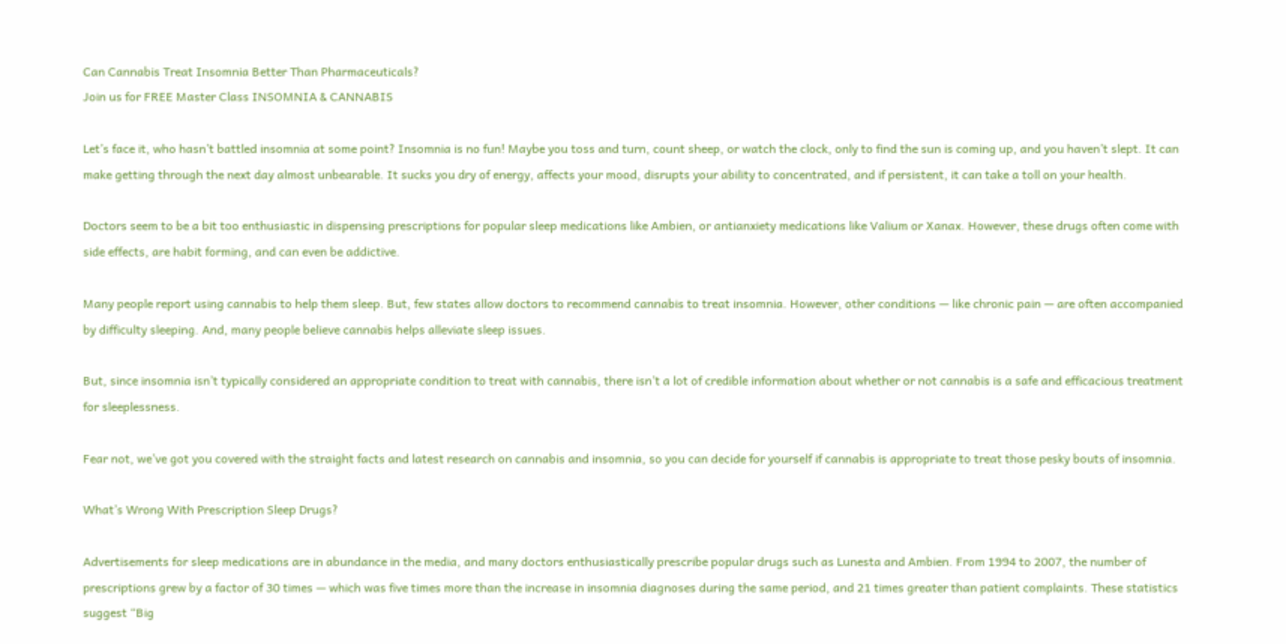Can Cannabis Treat Insomnia Better Than Pharmaceuticals?
Join us for FREE Master Class INSOMNIA & CANNABIS

Let’s face it, who hasn’t battled insomnia at some point? Insomnia is no fun! Maybe you toss and turn, count sheep, or watch the clock, only to find the sun is coming up, and you haven’t slept. It can make getting through the next day almost unbearable. It sucks you dry of energy, affects your mood, disrupts your ability to concentrated, and if persistent, it can take a toll on your health.

Doctors seem to be a bit too enthusiastic in dispensing prescriptions for popular sleep medications like Ambien, or antianxiety medications like Valium or Xanax. However, these drugs often come with side effects, are habit forming, and can even be addictive.

Many people report using cannabis to help them sleep. But, few states allow doctors to recommend cannabis to treat insomnia. However, other conditions — like chronic pain — are often accompanied by difficulty sleeping. And, many people believe cannabis helps alleviate sleep issues.

But, since insomnia isn’t typically considered an appropriate condition to treat with cannabis, there isn’t a lot of credible information about whether or not cannabis is a safe and efficacious treatment for sleeplessness.

Fear not, we’ve got you covered with the straight facts and latest research on cannabis and insomnia, so you can decide for yourself if cannabis is appropriate to treat those pesky bouts of insomnia.

What’s Wrong With Prescription Sleep Drugs?

Advertisements for sleep medications are in abundance in the media, and many doctors enthusiastically prescribe popular drugs such as Lunesta and Ambien. From 1994 to 2007, the number of prescriptions grew by a factor of 30 times — which was five times more than the increase in insomnia diagnoses during the same period, and 21 times greater than patient complaints. These statistics suggest “Big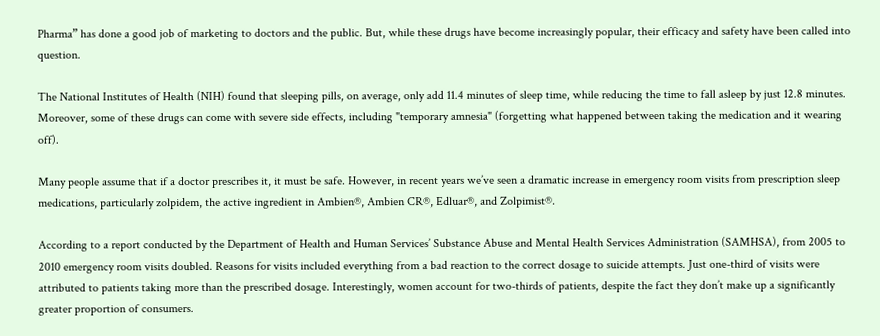Pharma” has done a good job of marketing to doctors and the public. But, while these drugs have become increasingly popular, their efficacy and safety have been called into question.

The National Institutes of Health (NIH) found that sleeping pills, on average, only add 11.4 minutes of sleep time, while reducing the time to fall asleep by just 12.8 minutes. Moreover, some of these drugs can come with severe side effects, including "temporary amnesia" (forgetting what happened between taking the medication and it wearing off).

Many people assume that if a doctor prescribes it, it must be safe. However, in recent years we’ve seen a dramatic increase in emergency room visits from prescription sleep medications, particularly zolpidem, the active ingredient in Ambien®, Ambien CR®, Edluar®, and Zolpimist®.

According to a report conducted by the Department of Health and Human Services’ Substance Abuse and Mental Health Services Administration (SAMHSA), from 2005 to 2010 emergency room visits doubled. Reasons for visits included everything from a bad reaction to the correct dosage to suicide attempts. Just one-third of visits were attributed to patients taking more than the prescribed dosage. Interestingly, women account for two-thirds of patients, despite the fact they don’t make up a significantly greater proportion of consumers.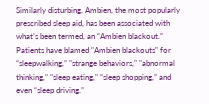Similarly disturbing, Ambien, the most popularly prescribed sleep aid, has been associated with what’s been termed, an “Ambien blackout.” Patients have blamed "Ambien blackouts" for “sleepwalking,” "strange behaviors," "abnormal thinking," "sleep eating," “sleep shopping,” and even “sleep driving.”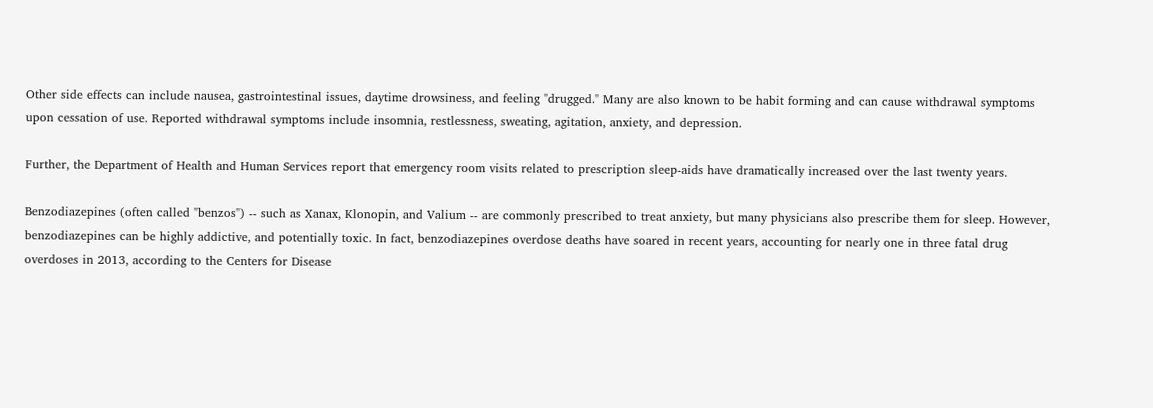Other side effects can include nausea, gastrointestinal issues, daytime drowsiness, and feeling "drugged." Many are also known to be habit forming and can cause withdrawal symptoms upon cessation of use. Reported withdrawal symptoms include insomnia, restlessness, sweating, agitation, anxiety, and depression.

Further, the Department of Health and Human Services report that emergency room visits related to prescription sleep-aids have dramatically increased over the last twenty years.

Benzodiazepines (often called "benzos") -- such as Xanax, Klonopin, and Valium -- are commonly prescribed to treat anxiety, but many physicians also prescribe them for sleep. However, benzodiazepines can be highly addictive, and potentially toxic. In fact, benzodiazepines overdose deaths have soared in recent years, accounting for nearly one in three fatal drug overdoses in 2013, according to the Centers for Disease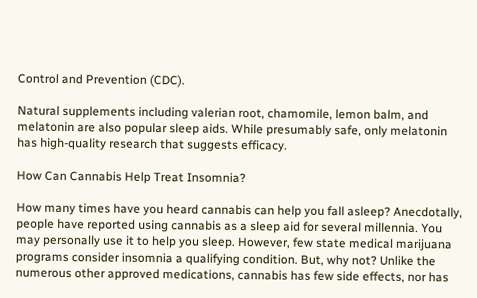Control and Prevention (CDC).

Natural supplements including valerian root, chamomile, lemon balm, and melatonin are also popular sleep aids. While presumably safe, only melatonin has high-quality research that suggests efficacy.

How Can Cannabis Help Treat Insomnia?

How many times have you heard cannabis can help you fall asleep? Anecdotally, people have reported using cannabis as a sleep aid for several millennia. You may personally use it to help you sleep. However, few state medical marijuana programs consider insomnia a qualifying condition. But, why not? Unlike the numerous other approved medications, cannabis has few side effects, nor has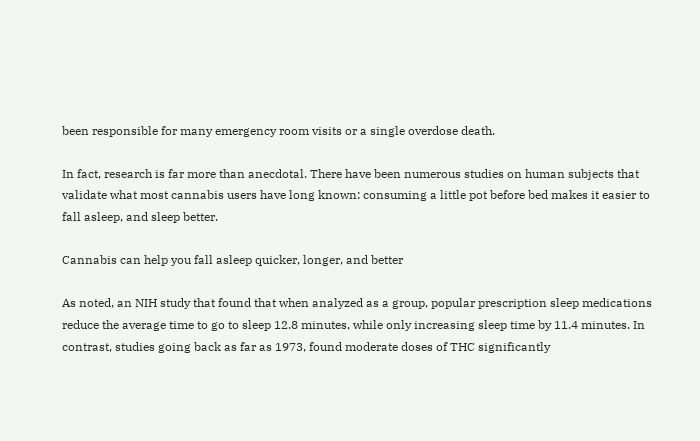been responsible for many emergency room visits or a single overdose death.

In fact, research is far more than anecdotal. There have been numerous studies on human subjects that validate what most cannabis users have long known: consuming a little pot before bed makes it easier to fall asleep, and sleep better.

Cannabis can help you fall asleep quicker, longer, and better

As noted, an NIH study that found that when analyzed as a group, popular prescription sleep medications reduce the average time to go to sleep 12.8 minutes, while only increasing sleep time by 11.4 minutes. In contrast, studies going back as far as 1973, found moderate doses of THC significantly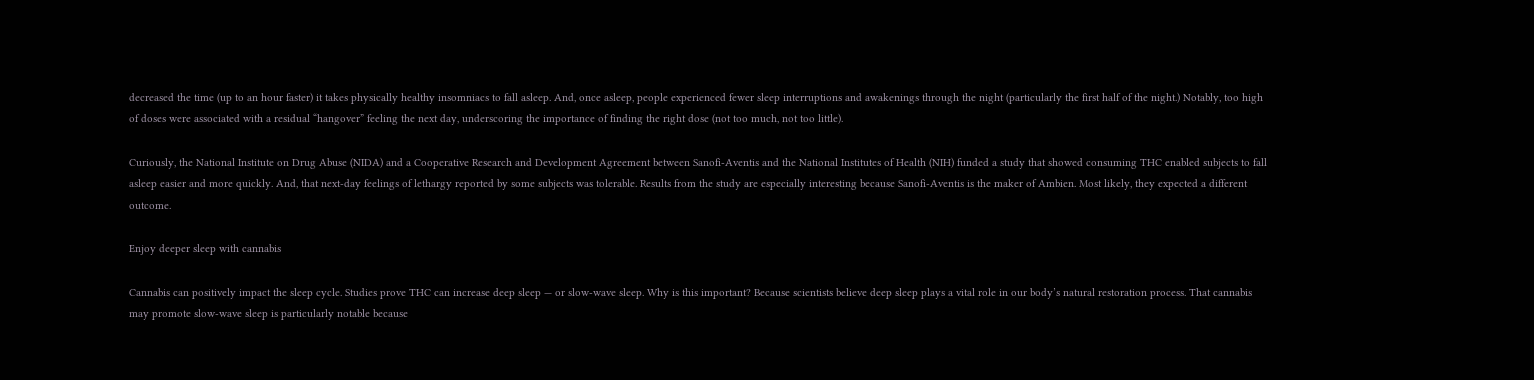decreased the time (up to an hour faster) it takes physically healthy insomniacs to fall asleep. And, once asleep, people experienced fewer sleep interruptions and awakenings through the night (particularly the first half of the night.) Notably, too high of doses were associated with a residual “hangover” feeling the next day, underscoring the importance of finding the right dose (not too much, not too little).

Curiously, the National Institute on Drug Abuse (NIDA) and a Cooperative Research and Development Agreement between Sanofi-Aventis and the National Institutes of Health (NIH) funded a study that showed consuming THC enabled subjects to fall asleep easier and more quickly. And, that next-day feelings of lethargy reported by some subjects was tolerable. Results from the study are especially interesting because Sanofi-Aventis is the maker of Ambien. Most likely, they expected a different outcome.

Enjoy deeper sleep with cannabis

Cannabis can positively impact the sleep cycle. Studies prove THC can increase deep sleep — or slow-wave sleep. Why is this important? Because scientists believe deep sleep plays a vital role in our body’s natural restoration process. That cannabis may promote slow-wave sleep is particularly notable because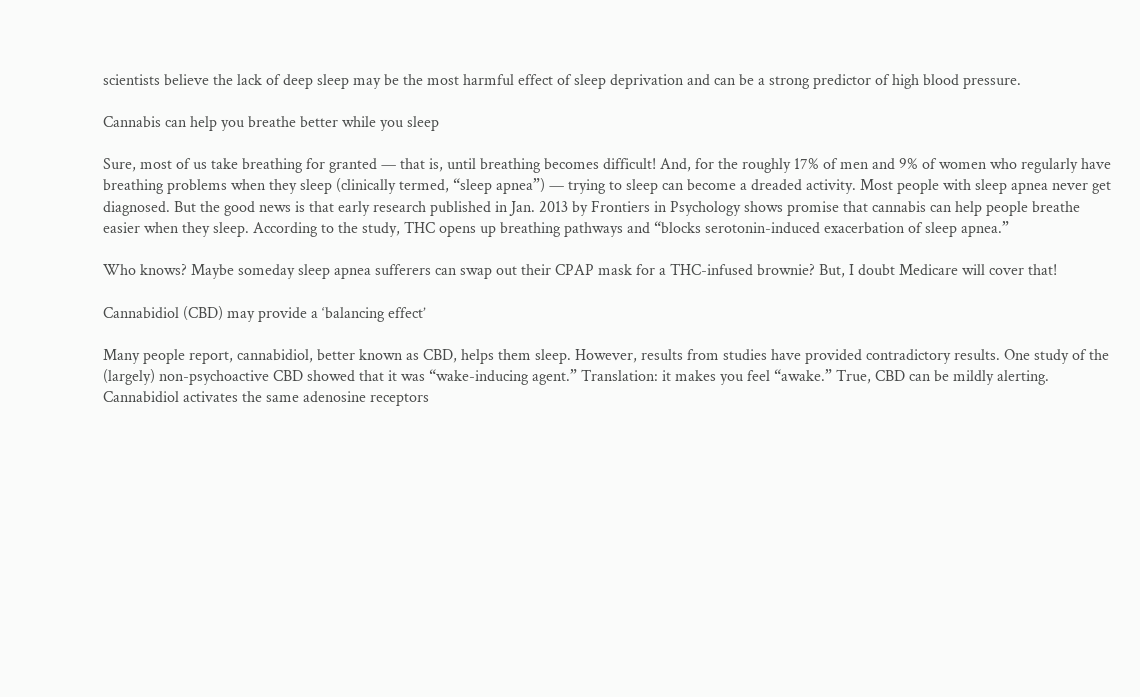scientists believe the lack of deep sleep may be the most harmful effect of sleep deprivation and can be a strong predictor of high blood pressure.

Cannabis can help you breathe better while you sleep

Sure, most of us take breathing for granted — that is, until breathing becomes difficult! And, for the roughly 17% of men and 9% of women who regularly have breathing problems when they sleep (clinically termed, “sleep apnea”) — trying to sleep can become a dreaded activity. Most people with sleep apnea never get diagnosed. But the good news is that early research published in Jan. 2013 by Frontiers in Psychology shows promise that cannabis can help people breathe easier when they sleep. According to the study, THC opens up breathing pathways and “blocks serotonin-induced exacerbation of sleep apnea.”

Who knows? Maybe someday sleep apnea sufferers can swap out their CPAP mask for a THC-infused brownie? But, I doubt Medicare will cover that!

Cannabidiol (CBD) may provide a ‘balancing effect’

Many people report, cannabidiol, better known as CBD, helps them sleep. However, results from studies have provided contradictory results. One study of the (largely) non-psychoactive CBD showed that it was “wake-inducing agent.” Translation: it makes you feel “awake.” True, CBD can be mildly alerting. Cannabidiol activates the same adenosine receptors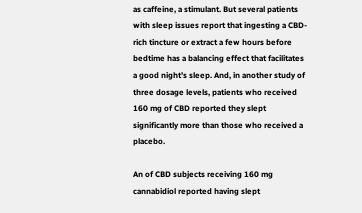as caffeine, a stimulant. But several patients with sleep issues report that ingesting a CBD-rich tincture or extract a few hours before bedtime has a balancing effect that facilitates a good night’s sleep. And, in another study of three dosage levels, patients who received 160 mg of CBD reported they slept significantly more than those who received a placebo.

An of CBD subjects receiving 160 mg cannabidiol reported having slept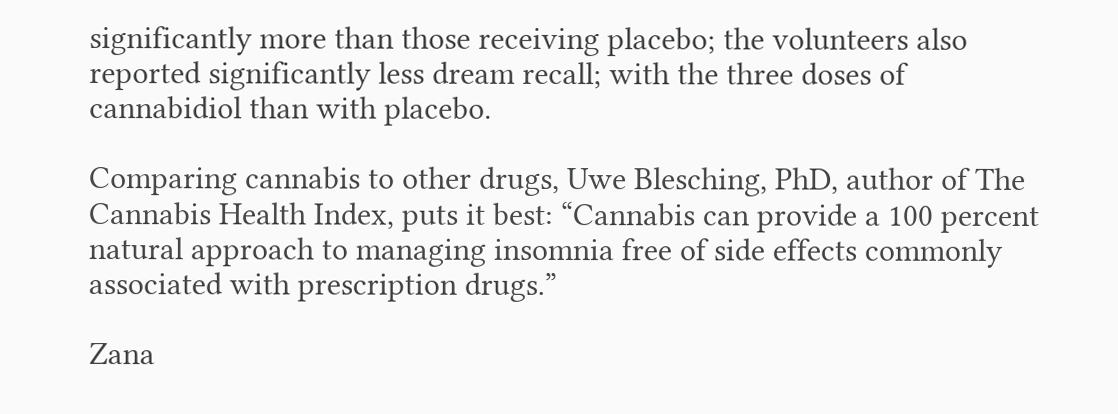significantly more than those receiving placebo; the volunteers also reported significantly less dream recall; with the three doses of cannabidiol than with placebo.

Comparing cannabis to other drugs, Uwe Blesching, PhD, author of The Cannabis Health Index, puts it best: “Cannabis can provide a 100 percent natural approach to managing insomnia free of side effects commonly associated with prescription drugs.”

Zana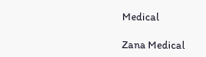Medical

Zana Medical